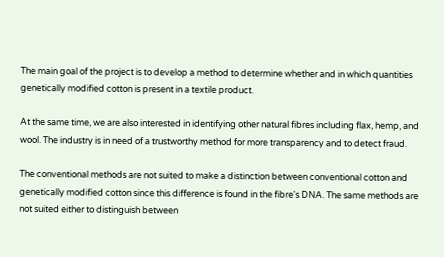The main goal of the project is to develop a method to determine whether and in which quantities genetically modified cotton is present in a textile product.

At the same time, we are also interested in identifying other natural fibres including flax, hemp, and wool. The industry is in need of a trustworthy method for more transparency and to detect fraud.

The conventional methods are not suited to make a distinction between conventional cotton and genetically modified cotton since this difference is found in the fibre's DNA. The same methods are not suited either to distinguish between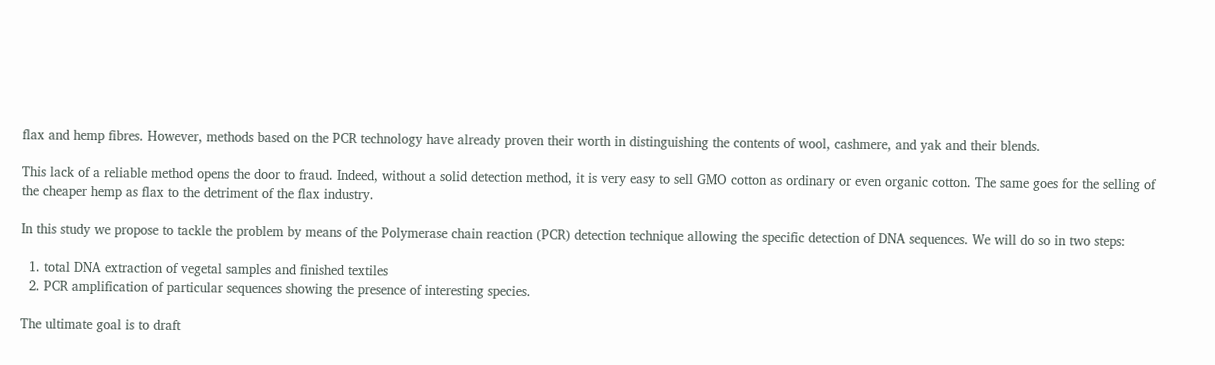flax and hemp fibres. However, methods based on the PCR technology have already proven their worth in distinguishing the contents of wool, cashmere, and yak and their blends.

This lack of a reliable method opens the door to fraud. Indeed, without a solid detection method, it is very easy to sell GMO cotton as ordinary or even organic cotton. The same goes for the selling of the cheaper hemp as flax to the detriment of the flax industry.

In this study we propose to tackle the problem by means of the Polymerase chain reaction (PCR) detection technique allowing the specific detection of DNA sequences. We will do so in two steps:

  1. total DNA extraction of vegetal samples and finished textiles
  2. PCR amplification of particular sequences showing the presence of interesting species.

The ultimate goal is to draft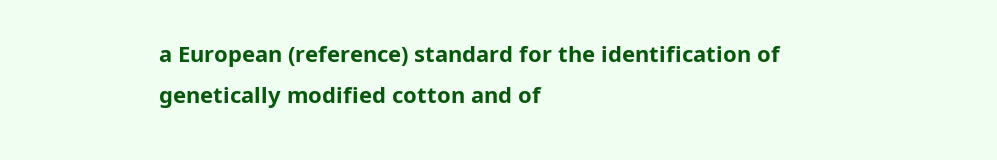a European (reference) standard for the identification of genetically modified cotton and of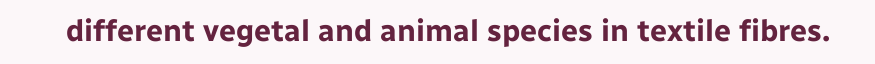different vegetal and animal species in textile fibres.